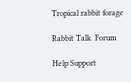Tropical rabbit forage

Rabbit Talk  Forum

Help Support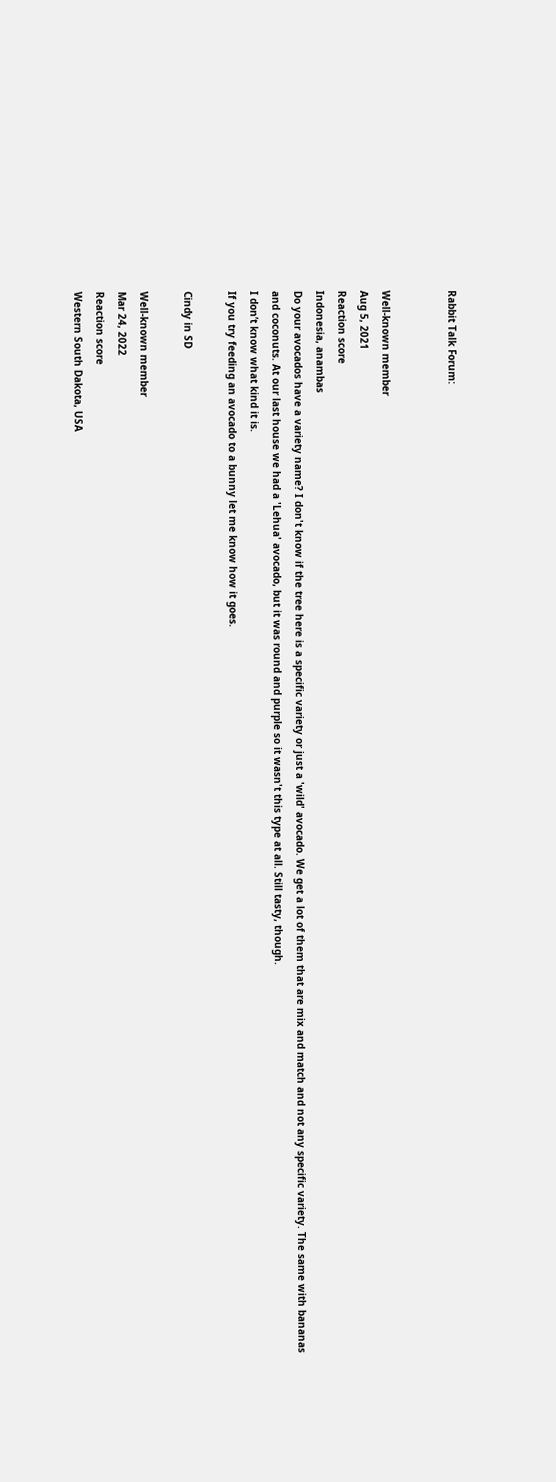Rabbit Talk Forum:


Well-known member
Aug 5, 2021
Reaction score
Indonesia, anambas
Do your avocados have a variety name? I don't know if the tree here is a specific variety or just a 'wild' avocado. We get a lot of them that are mix and match and not any specific variety. The same with bananas and coconuts. At our last house we had a 'Lehua' avocado, but it was round and purple so it wasn't this type at all. Still tasty, though.
I don’t know what kind it is.
If you try feeding an avocado to a bunny let me know how it goes.

Cindy in SD

Well-known member
Mar 24, 2022
Reaction score
Western South Dakota, USA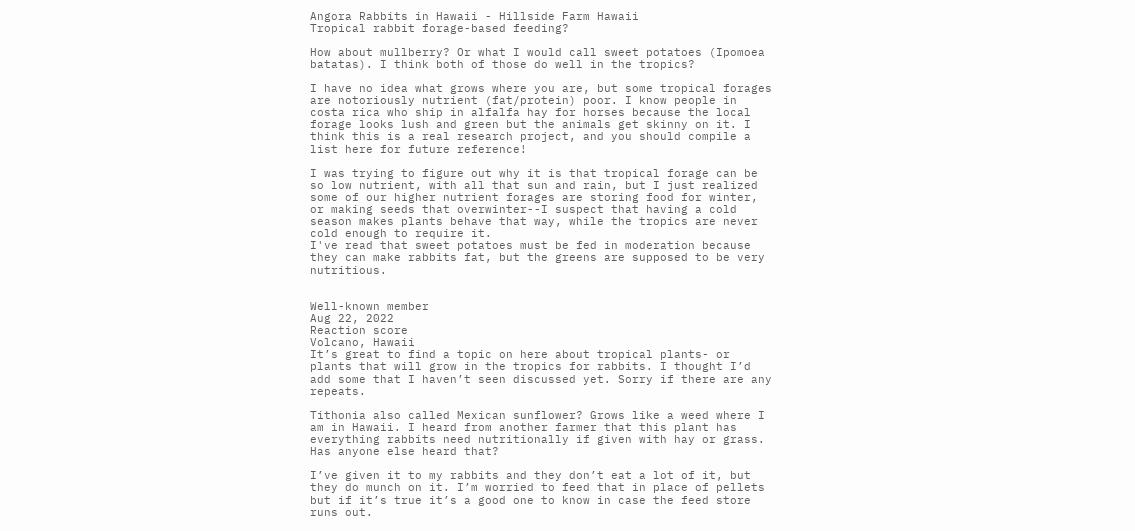Angora Rabbits in Hawaii - Hillside Farm Hawaii
Tropical rabbit forage-based feeding?

How about mullberry? Or what I would call sweet potatoes (Ipomoea batatas). I think both of those do well in the tropics?

I have no idea what grows where you are, but some tropical forages are notoriously nutrient (fat/protein) poor. I know people in costa rica who ship in alfalfa hay for horses because the local forage looks lush and green but the animals get skinny on it. I think this is a real research project, and you should compile a list here for future reference!

I was trying to figure out why it is that tropical forage can be so low nutrient, with all that sun and rain, but I just realized some of our higher nutrient forages are storing food for winter, or making seeds that overwinter--I suspect that having a cold season makes plants behave that way, while the tropics are never cold enough to require it.
I've read that sweet potatoes must be fed in moderation because they can make rabbits fat, but the greens are supposed to be very nutritious.


Well-known member
Aug 22, 2022
Reaction score
Volcano, Hawaii
It’s great to find a topic on here about tropical plants- or plants that will grow in the tropics for rabbits. I thought I’d add some that I haven’t seen discussed yet. Sorry if there are any repeats.

Tithonia also called Mexican sunflower? Grows like a weed where I am in Hawaii. I heard from another farmer that this plant has everything rabbits need nutritionally if given with hay or grass. Has anyone else heard that?

I’ve given it to my rabbits and they don’t eat a lot of it, but they do munch on it. I’m worried to feed that in place of pellets but if it’s true it’s a good one to know in case the feed store runs out.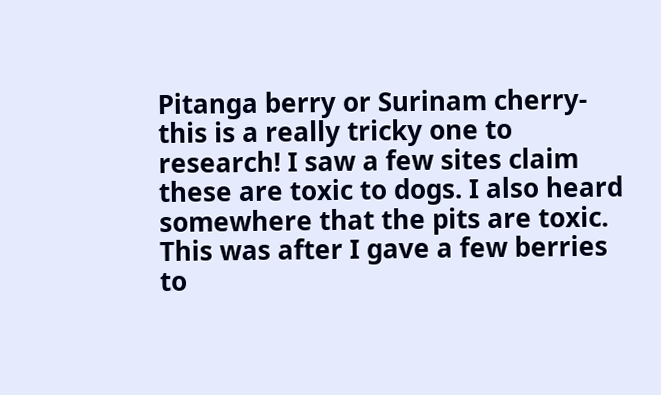Pitanga berry or Surinam cherry- this is a really tricky one to research! I saw a few sites claim these are toxic to dogs. I also heard somewhere that the pits are toxic. This was after I gave a few berries to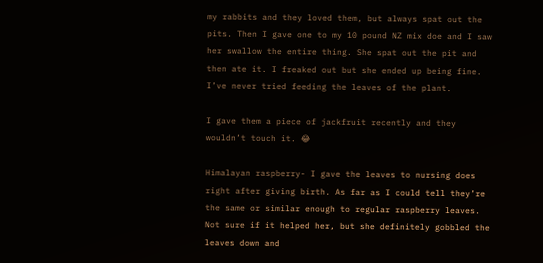my rabbits and they loved them, but always spat out the pits. Then I gave one to my 10 pound NZ mix doe and I saw her swallow the entire thing. She spat out the pit and then ate it. I freaked out but she ended up being fine. I’ve never tried feeding the leaves of the plant.

I gave them a piece of jackfruit recently and they wouldn’t touch it. 😂

Himalayan raspberry- I gave the leaves to nursing does right after giving birth. As far as I could tell they’re the same or similar enough to regular raspberry leaves. Not sure if it helped her, but she definitely gobbled the leaves down and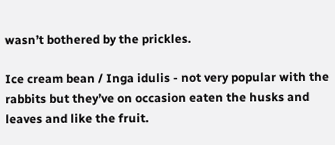wasn’t bothered by the prickles.

Ice cream bean / Inga idulis - not very popular with the rabbits but they’ve on occasion eaten the husks and leaves and like the fruit.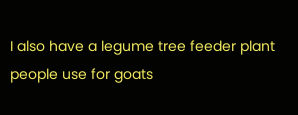I also have a legume tree feeder plant people use for goats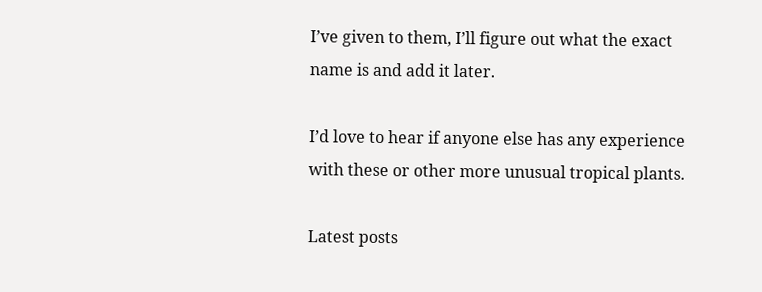I’ve given to them, I’ll figure out what the exact name is and add it later.

I’d love to hear if anyone else has any experience with these or other more unusual tropical plants.

Latest posts